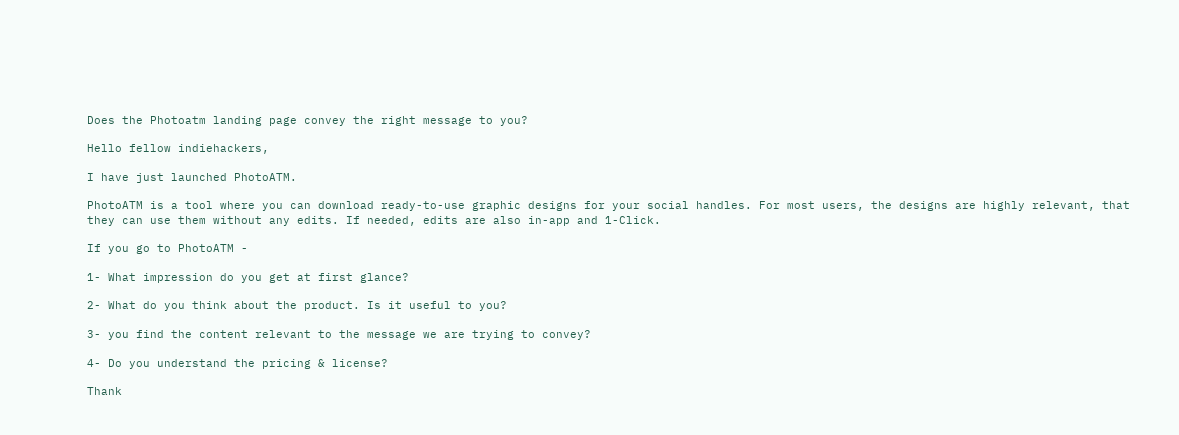Does the Photoatm landing page convey the right message to you?

Hello fellow indiehackers,

I have just launched PhotoATM.

PhotoATM is a tool where you can download ready-to-use graphic designs for your social handles. For most users, the designs are highly relevant, that they can use them without any edits. If needed, edits are also in-app and 1-Click.

If you go to PhotoATM -

1- What impression do you get at first glance?

2- What do you think about the product. Is it useful to you?

3- you find the content relevant to the message we are trying to convey?

4- Do you understand the pricing & license?

Thank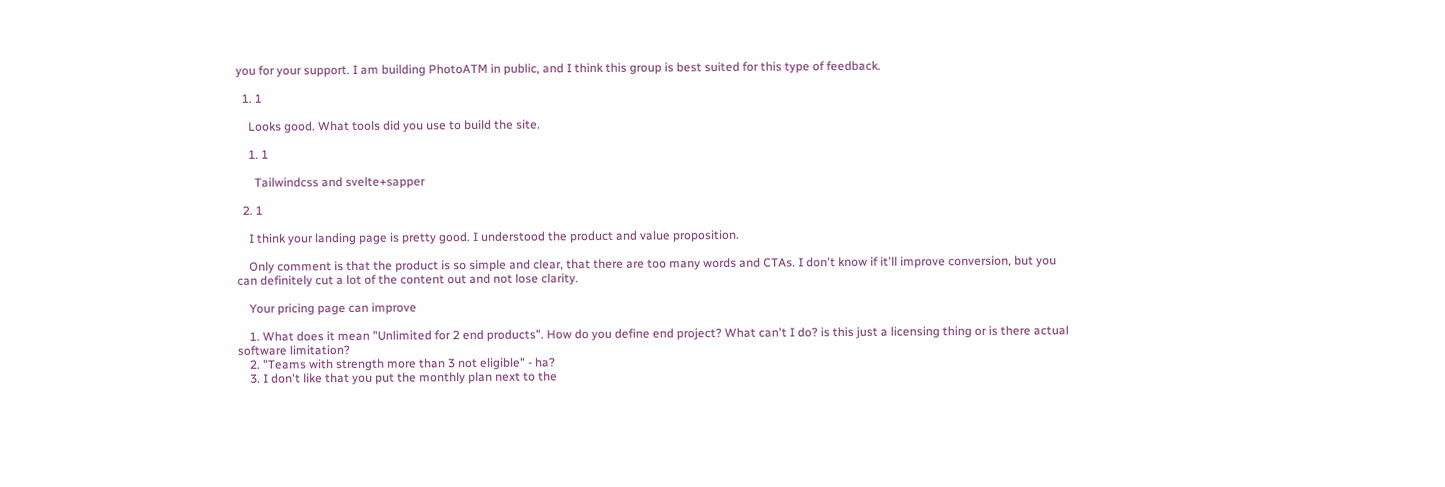you for your support. I am building PhotoATM in public, and I think this group is best suited for this type of feedback.

  1. 1

    Looks good. What tools did you use to build the site.

    1. 1

      Tailwindcss and svelte+sapper

  2. 1

    I think your landing page is pretty good. I understood the product and value proposition.

    Only comment is that the product is so simple and clear, that there are too many words and CTAs. I don't know if it'll improve conversion, but you can definitely cut a lot of the content out and not lose clarity.

    Your pricing page can improve

    1. What does it mean "Unlimited for 2 end products". How do you define end project? What can't I do? is this just a licensing thing or is there actual software limitation?
    2. "Teams with strength more than 3 not eligible" - ha?
    3. I don't like that you put the monthly plan next to the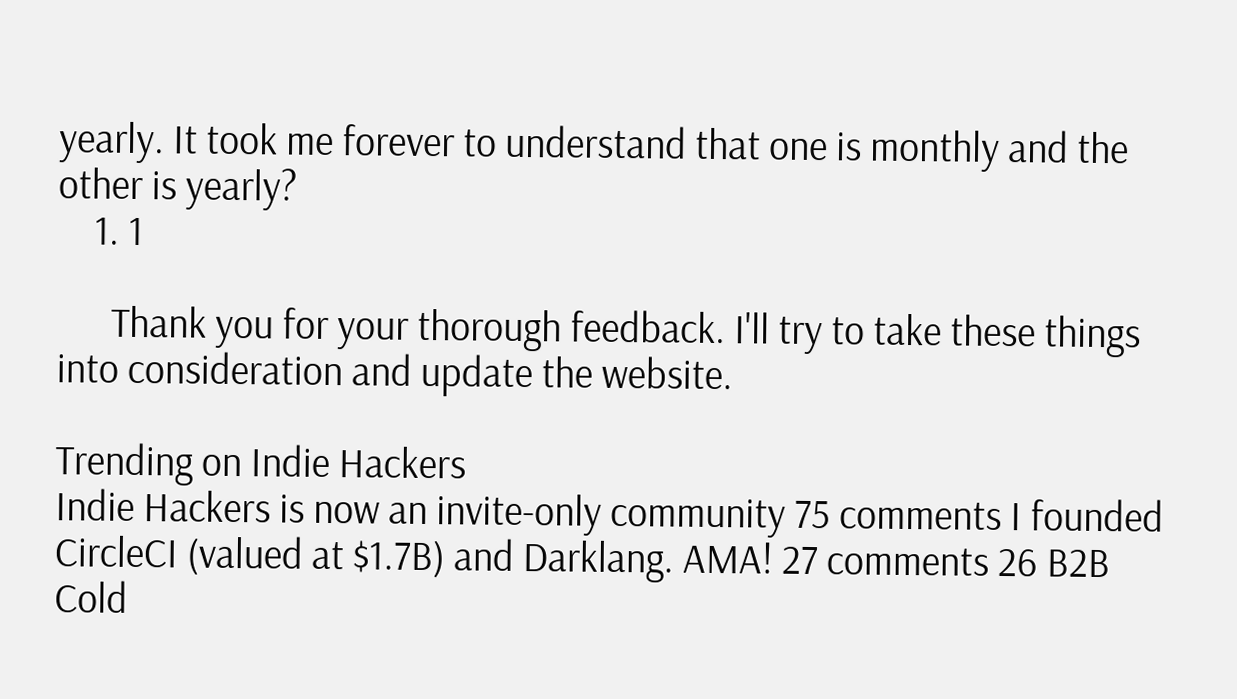yearly. It took me forever to understand that one is monthly and the other is yearly?
    1. 1

      Thank you for your thorough feedback. I'll try to take these things into consideration and update the website.

Trending on Indie Hackers
Indie Hackers is now an invite-only community 75 comments I founded CircleCI (valued at $1.7B) and Darklang. AMA! 27 comments 26 B2B Cold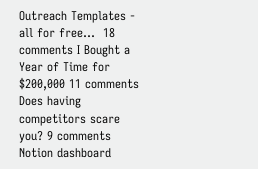Outreach Templates - all for free...  18 comments I Bought a Year of Time for $200,000 11 comments Does having competitors scare you? 9 comments Notion dashboard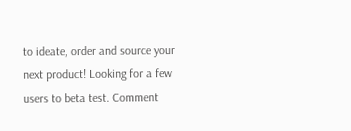to ideate, order and source your next product! Looking for a few users to beta test. Comment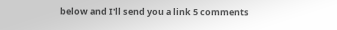below and I'll send you a link 5 comments